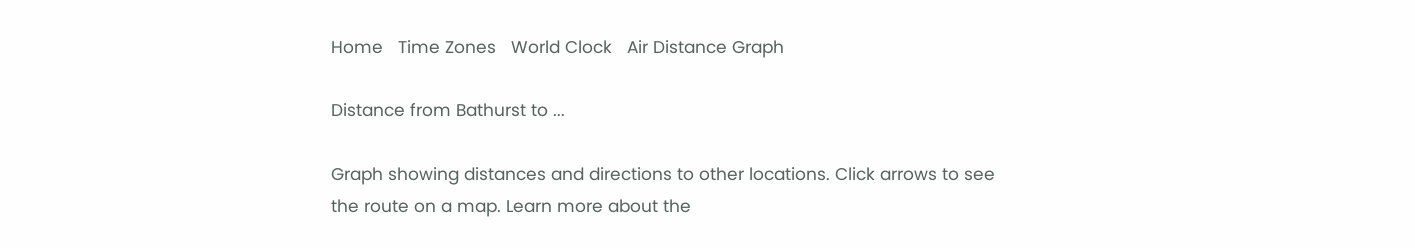Home   Time Zones   World Clock   Air Distance Graph

Distance from Bathurst to ...

Graph showing distances and directions to other locations. Click arrows to see the route on a map. Learn more about the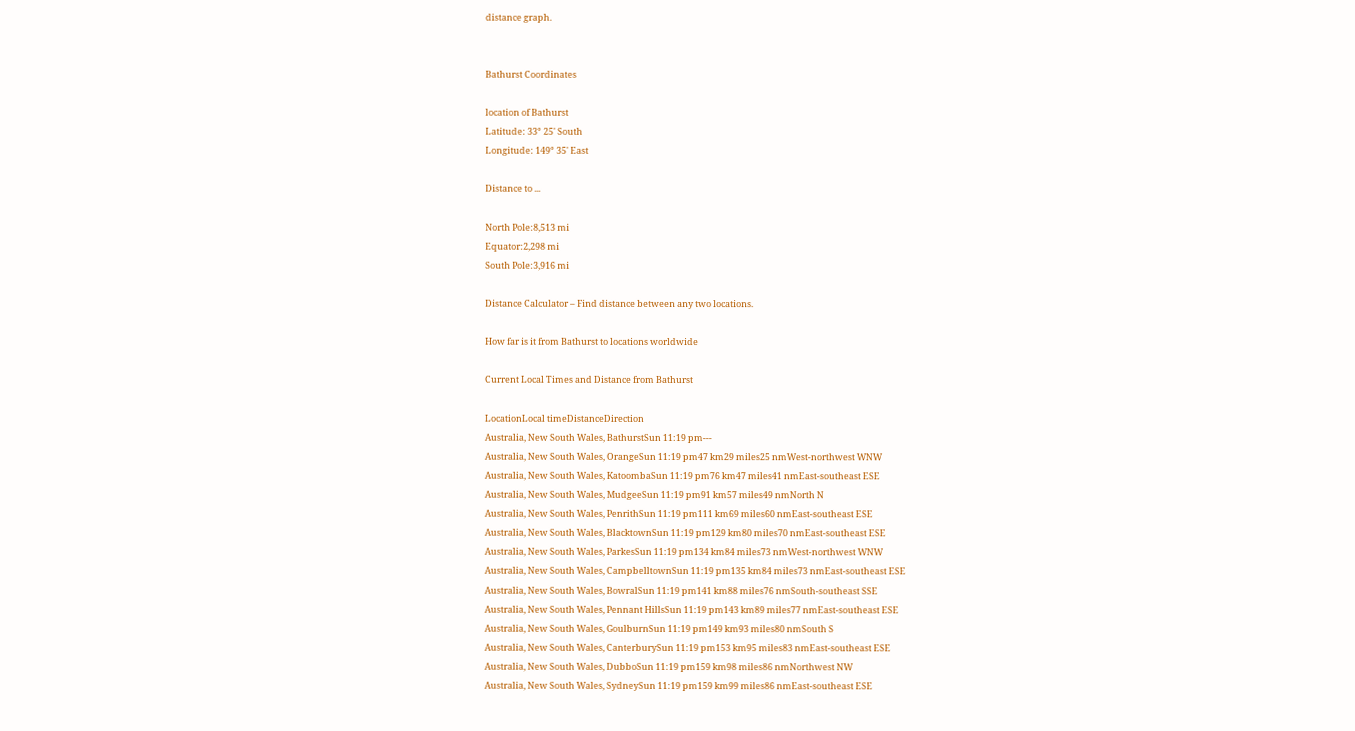distance graph.


Bathurst Coordinates

location of Bathurst
Latitude: 33° 25' South
Longitude: 149° 35' East

Distance to ...

North Pole:8,513 mi
Equator:2,298 mi
South Pole:3,916 mi

Distance Calculator – Find distance between any two locations.

How far is it from Bathurst to locations worldwide

Current Local Times and Distance from Bathurst

LocationLocal timeDistanceDirection
Australia, New South Wales, BathurstSun 11:19 pm---
Australia, New South Wales, OrangeSun 11:19 pm47 km29 miles25 nmWest-northwest WNW
Australia, New South Wales, KatoombaSun 11:19 pm76 km47 miles41 nmEast-southeast ESE
Australia, New South Wales, MudgeeSun 11:19 pm91 km57 miles49 nmNorth N
Australia, New South Wales, PenrithSun 11:19 pm111 km69 miles60 nmEast-southeast ESE
Australia, New South Wales, BlacktownSun 11:19 pm129 km80 miles70 nmEast-southeast ESE
Australia, New South Wales, ParkesSun 11:19 pm134 km84 miles73 nmWest-northwest WNW
Australia, New South Wales, CampbelltownSun 11:19 pm135 km84 miles73 nmEast-southeast ESE
Australia, New South Wales, BowralSun 11:19 pm141 km88 miles76 nmSouth-southeast SSE
Australia, New South Wales, Pennant HillsSun 11:19 pm143 km89 miles77 nmEast-southeast ESE
Australia, New South Wales, GoulburnSun 11:19 pm149 km93 miles80 nmSouth S
Australia, New South Wales, CanterburySun 11:19 pm153 km95 miles83 nmEast-southeast ESE
Australia, New South Wales, DubboSun 11:19 pm159 km98 miles86 nmNorthwest NW
Australia, New South Wales, SydneySun 11:19 pm159 km99 miles86 nmEast-southeast ESE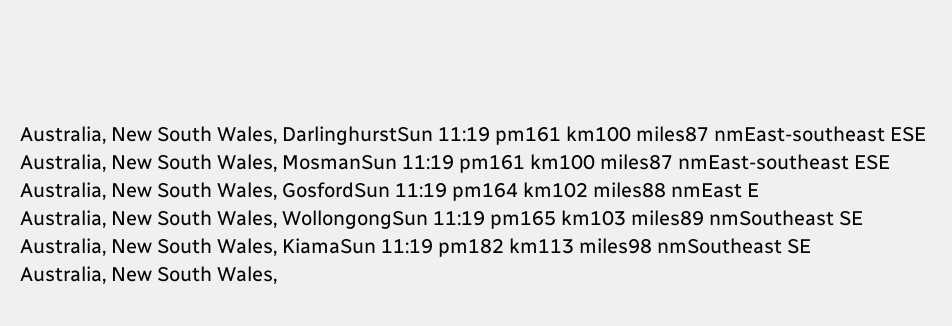Australia, New South Wales, DarlinghurstSun 11:19 pm161 km100 miles87 nmEast-southeast ESE
Australia, New South Wales, MosmanSun 11:19 pm161 km100 miles87 nmEast-southeast ESE
Australia, New South Wales, GosfordSun 11:19 pm164 km102 miles88 nmEast E
Australia, New South Wales, WollongongSun 11:19 pm165 km103 miles89 nmSoutheast SE
Australia, New South Wales, KiamaSun 11:19 pm182 km113 miles98 nmSoutheast SE
Australia, New South Wales,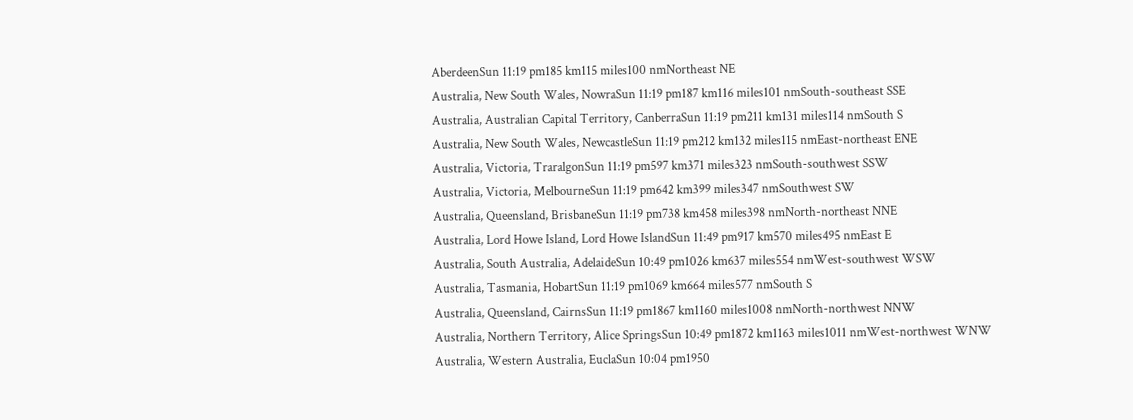AberdeenSun 11:19 pm185 km115 miles100 nmNortheast NE
Australia, New South Wales, NowraSun 11:19 pm187 km116 miles101 nmSouth-southeast SSE
Australia, Australian Capital Territory, CanberraSun 11:19 pm211 km131 miles114 nmSouth S
Australia, New South Wales, NewcastleSun 11:19 pm212 km132 miles115 nmEast-northeast ENE
Australia, Victoria, TraralgonSun 11:19 pm597 km371 miles323 nmSouth-southwest SSW
Australia, Victoria, MelbourneSun 11:19 pm642 km399 miles347 nmSouthwest SW
Australia, Queensland, BrisbaneSun 11:19 pm738 km458 miles398 nmNorth-northeast NNE
Australia, Lord Howe Island, Lord Howe IslandSun 11:49 pm917 km570 miles495 nmEast E
Australia, South Australia, AdelaideSun 10:49 pm1026 km637 miles554 nmWest-southwest WSW
Australia, Tasmania, HobartSun 11:19 pm1069 km664 miles577 nmSouth S
Australia, Queensland, CairnsSun 11:19 pm1867 km1160 miles1008 nmNorth-northwest NNW
Australia, Northern Territory, Alice SpringsSun 10:49 pm1872 km1163 miles1011 nmWest-northwest WNW
Australia, Western Australia, EuclaSun 10:04 pm1950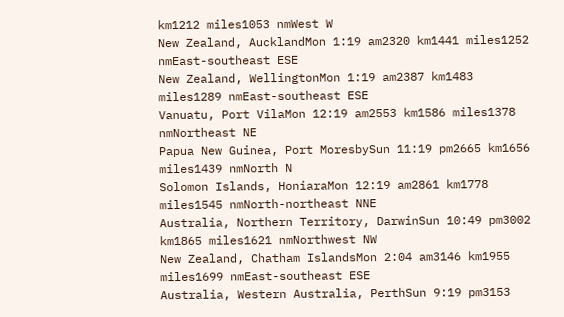km1212 miles1053 nmWest W
New Zealand, AucklandMon 1:19 am2320 km1441 miles1252 nmEast-southeast ESE
New Zealand, WellingtonMon 1:19 am2387 km1483 miles1289 nmEast-southeast ESE
Vanuatu, Port VilaMon 12:19 am2553 km1586 miles1378 nmNortheast NE
Papua New Guinea, Port MoresbySun 11:19 pm2665 km1656 miles1439 nmNorth N
Solomon Islands, HoniaraMon 12:19 am2861 km1778 miles1545 nmNorth-northeast NNE
Australia, Northern Territory, DarwinSun 10:49 pm3002 km1865 miles1621 nmNorthwest NW
New Zealand, Chatham IslandsMon 2:04 am3146 km1955 miles1699 nmEast-southeast ESE
Australia, Western Australia, PerthSun 9:19 pm3153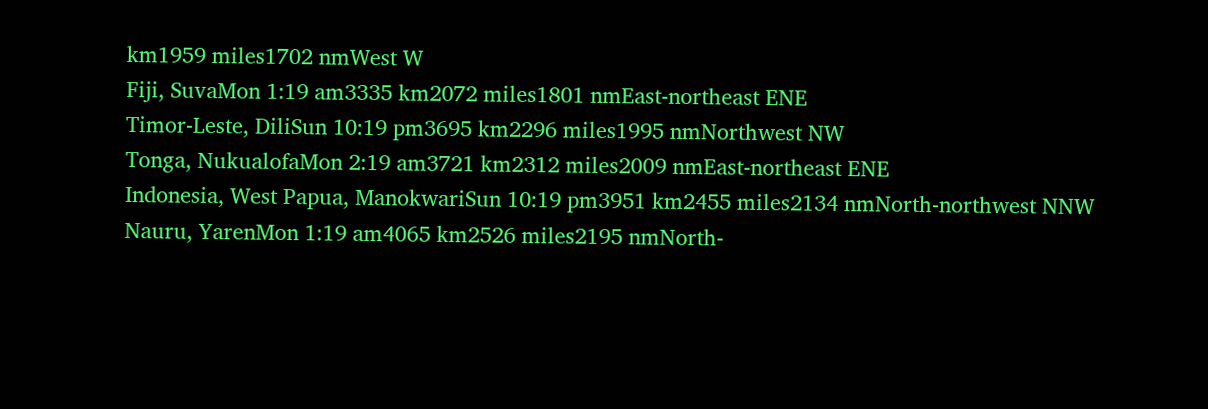km1959 miles1702 nmWest W
Fiji, SuvaMon 1:19 am3335 km2072 miles1801 nmEast-northeast ENE
Timor-Leste, DiliSun 10:19 pm3695 km2296 miles1995 nmNorthwest NW
Tonga, NukualofaMon 2:19 am3721 km2312 miles2009 nmEast-northeast ENE
Indonesia, West Papua, ManokwariSun 10:19 pm3951 km2455 miles2134 nmNorth-northwest NNW
Nauru, YarenMon 1:19 am4065 km2526 miles2195 nmNorth-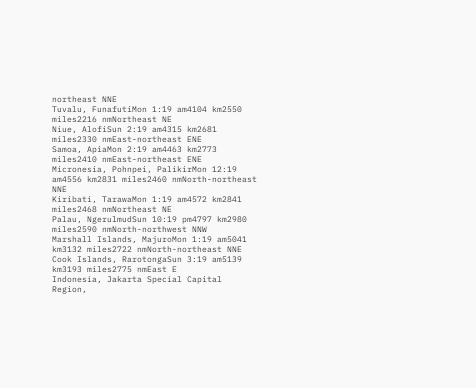northeast NNE
Tuvalu, FunafutiMon 1:19 am4104 km2550 miles2216 nmNortheast NE
Niue, AlofiSun 2:19 am4315 km2681 miles2330 nmEast-northeast ENE
Samoa, ApiaMon 2:19 am4463 km2773 miles2410 nmEast-northeast ENE
Micronesia, Pohnpei, PalikirMon 12:19 am4556 km2831 miles2460 nmNorth-northeast NNE
Kiribati, TarawaMon 1:19 am4572 km2841 miles2468 nmNortheast NE
Palau, NgerulmudSun 10:19 pm4797 km2980 miles2590 nmNorth-northwest NNW
Marshall Islands, MajuroMon 1:19 am5041 km3132 miles2722 nmNorth-northeast NNE
Cook Islands, RarotongaSun 3:19 am5139 km3193 miles2775 nmEast E
Indonesia, Jakarta Special Capital Region,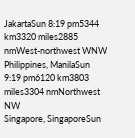JakartaSun 8:19 pm5344 km3320 miles2885 nmWest-northwest WNW
Philippines, ManilaSun 9:19 pm6120 km3803 miles3304 nmNorthwest NW
Singapore, SingaporeSun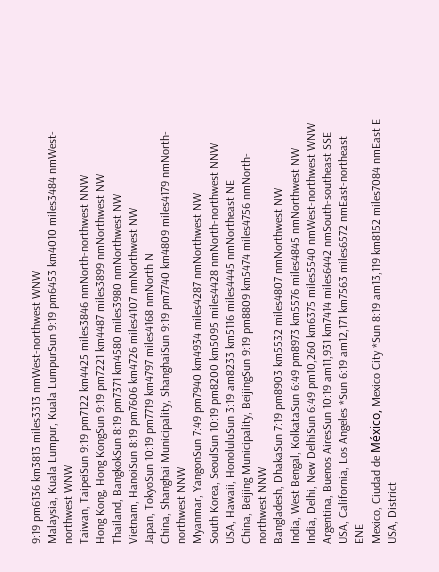9:19 pm6136 km3813 miles3313 nmWest-northwest WNW
Malaysia, Kuala Lumpur, Kuala LumpurSun 9:19 pm6453 km4010 miles3484 nmWest-northwest WNW
Taiwan, TaipeiSun 9:19 pm7122 km4425 miles3846 nmNorth-northwest NNW
Hong Kong, Hong KongSun 9:19 pm7221 km4487 miles3899 nmNorthwest NW
Thailand, BangkokSun 8:19 pm7371 km4580 miles3980 nmNorthwest NW
Vietnam, HanoiSun 8:19 pm7606 km4726 miles4107 nmNorthwest NW
Japan, TokyoSun 10:19 pm7719 km4797 miles4168 nmNorth N
China, Shanghai Municipality, ShanghaiSun 9:19 pm7740 km4809 miles4179 nmNorth-northwest NNW
Myanmar, YangonSun 7:49 pm7940 km4934 miles4287 nmNorthwest NW
South Korea, SeoulSun 10:19 pm8200 km5095 miles4428 nmNorth-northwest NNW
USA, Hawaii, HonoluluSun 3:19 am8233 km5116 miles4445 nmNortheast NE
China, Beijing Municipality, BeijingSun 9:19 pm8809 km5474 miles4756 nmNorth-northwest NNW
Bangladesh, DhakaSun 7:19 pm8903 km5532 miles4807 nmNorthwest NW
India, West Bengal, KolkataSun 6:49 pm8973 km5576 miles4845 nmNorthwest NW
India, Delhi, New DelhiSun 6:49 pm10,260 km6375 miles5540 nmWest-northwest WNW
Argentina, Buenos AiresSun 10:19 am11,931 km7414 miles6442 nmSouth-southeast SSE
USA, California, Los Angeles *Sun 6:19 am12,171 km7563 miles6572 nmEast-northeast ENE
Mexico, Ciudad de México, Mexico City *Sun 8:19 am13,119 km8152 miles7084 nmEast E
USA, District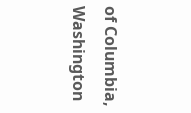of Columbia, Washington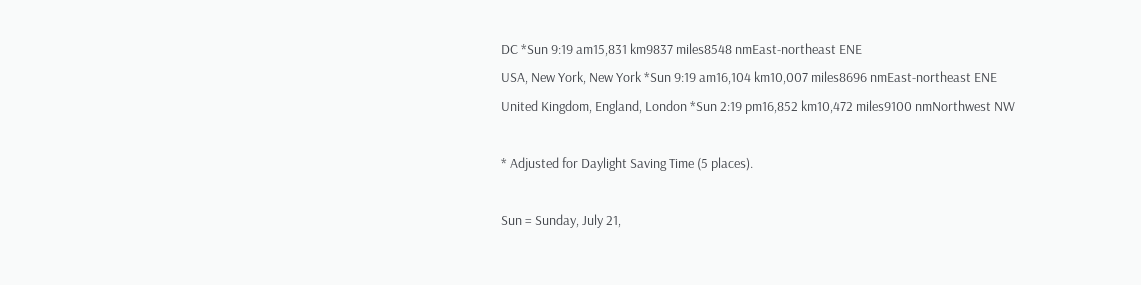DC *Sun 9:19 am15,831 km9837 miles8548 nmEast-northeast ENE
USA, New York, New York *Sun 9:19 am16,104 km10,007 miles8696 nmEast-northeast ENE
United Kingdom, England, London *Sun 2:19 pm16,852 km10,472 miles9100 nmNorthwest NW

* Adjusted for Daylight Saving Time (5 places).

Sun = Sunday, July 21,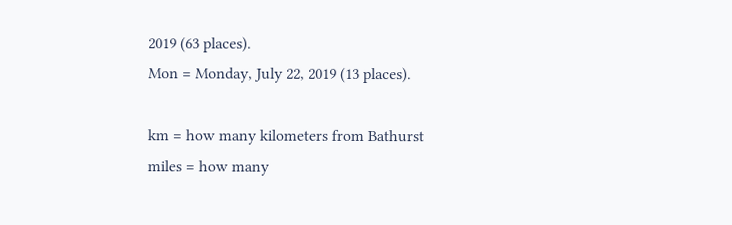2019 (63 places).
Mon = Monday, July 22, 2019 (13 places).

km = how many kilometers from Bathurst
miles = how many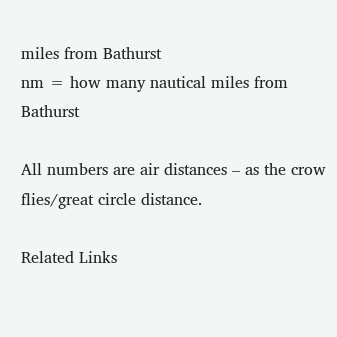miles from Bathurst
nm = how many nautical miles from Bathurst

All numbers are air distances – as the crow flies/great circle distance.

Related Links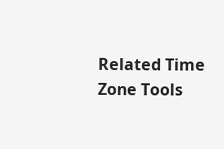Related Time Zone Tools